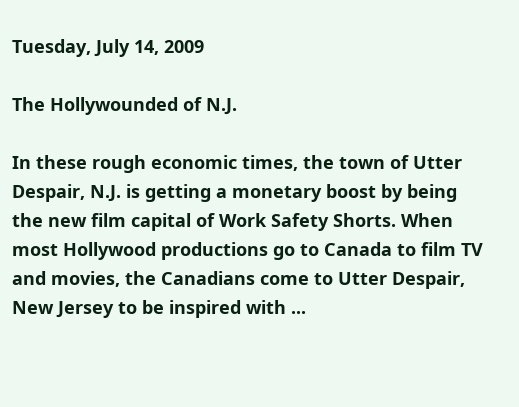Tuesday, July 14, 2009

The Hollywounded of N.J.

In these rough economic times, the town of Utter Despair, N.J. is getting a monetary boost by being the new film capital of Work Safety Shorts. When most Hollywood productions go to Canada to film TV and movies, the Canadians come to Utter Despair, New Jersey to be inspired with ...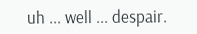uh ... well ... despair.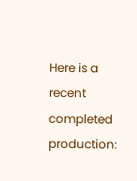Here is a recent completed production: